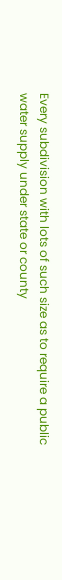Every subdivision with lots of such size as to require a public water supply under state or county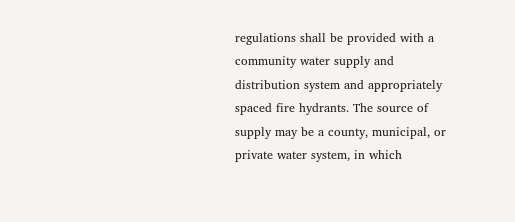regulations shall be provided with a community water supply and distribution system and appropriately spaced fire hydrants. The source of supply may be a county, municipal, or private water system, in which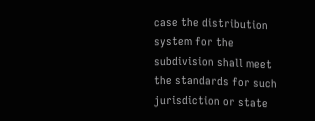case the distribution system for the subdivision shall meet the standards for such jurisdiction or state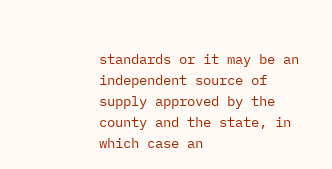standards or it may be an independent source of supply approved by the county and the state, in which case an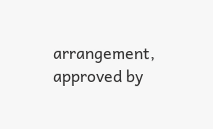arrangement, approved by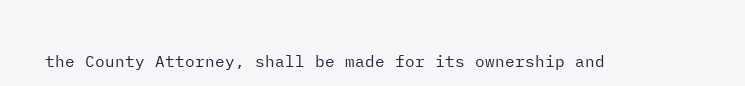the County Attorney, shall be made for its ownership and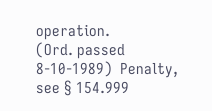operation.
(Ord. passed 8-10-1989)  Penalty, see § 154.999